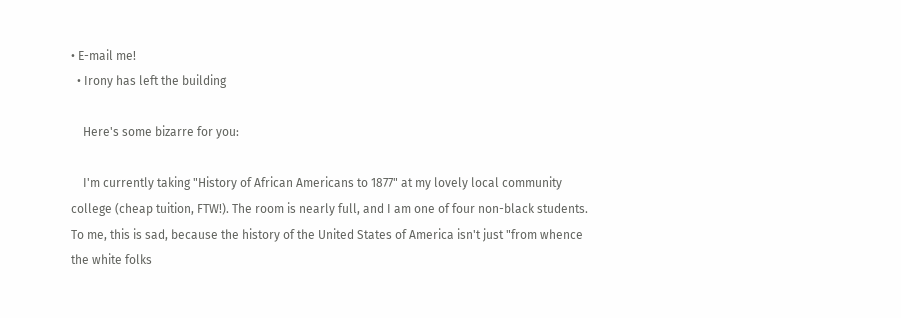• E-mail me!
  • Irony has left the building

    Here's some bizarre for you:

    I'm currently taking "History of African Americans to 1877" at my lovely local community college (cheap tuition, FTW!). The room is nearly full, and I am one of four non-black students. To me, this is sad, because the history of the United States of America isn't just "from whence the white folks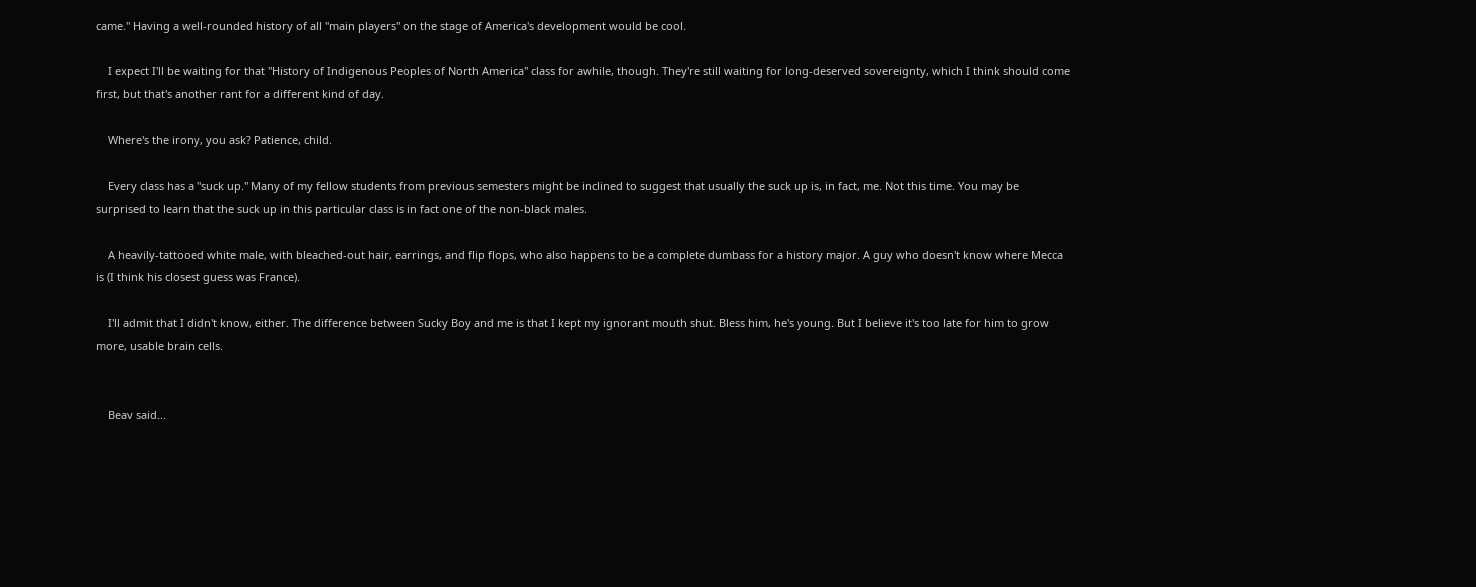came." Having a well-rounded history of all "main players" on the stage of America's development would be cool.

    I expect I'll be waiting for that "History of Indigenous Peoples of North America" class for awhile, though. They're still waiting for long-deserved sovereignty, which I think should come first, but that's another rant for a different kind of day.

    Where's the irony, you ask? Patience, child.

    Every class has a "suck up." Many of my fellow students from previous semesters might be inclined to suggest that usually the suck up is, in fact, me. Not this time. You may be surprised to learn that the suck up in this particular class is in fact one of the non-black males.

    A heavily-tattooed white male, with bleached-out hair, earrings, and flip flops, who also happens to be a complete dumbass for a history major. A guy who doesn't know where Mecca is (I think his closest guess was France).

    I'll admit that I didn't know, either. The difference between Sucky Boy and me is that I kept my ignorant mouth shut. Bless him, he's young. But I believe it's too late for him to grow more, usable brain cells.


    Beav said...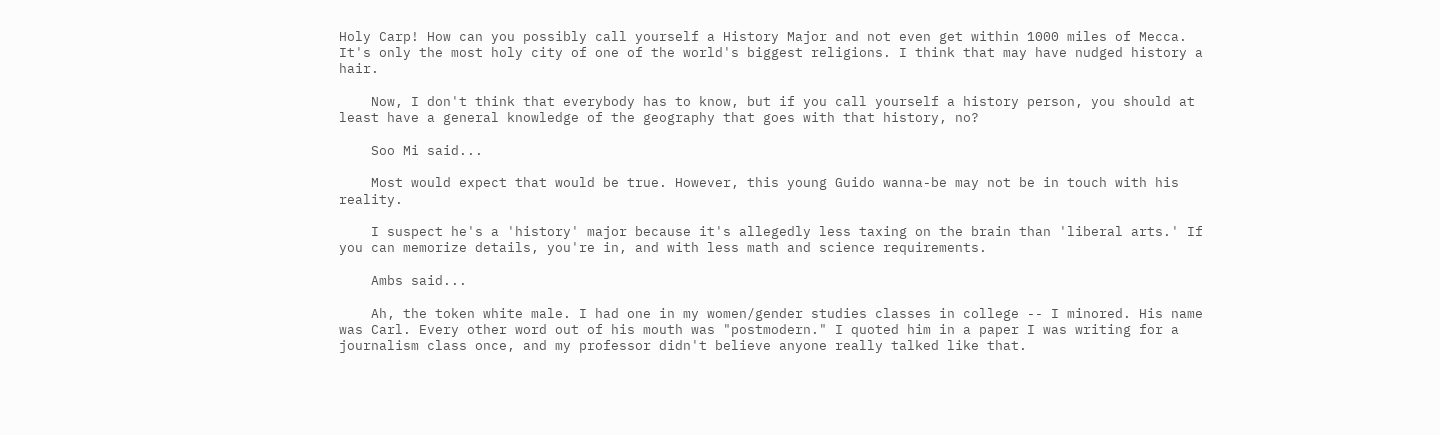Holy Carp! How can you possibly call yourself a History Major and not even get within 1000 miles of Mecca. It's only the most holy city of one of the world's biggest religions. I think that may have nudged history a hair.

    Now, I don't think that everybody has to know, but if you call yourself a history person, you should at least have a general knowledge of the geography that goes with that history, no?

    Soo Mi said...

    Most would expect that would be true. However, this young Guido wanna-be may not be in touch with his reality.

    I suspect he's a 'history' major because it's allegedly less taxing on the brain than 'liberal arts.' If you can memorize details, you're in, and with less math and science requirements.

    Ambs said...

    Ah, the token white male. I had one in my women/gender studies classes in college -- I minored. His name was Carl. Every other word out of his mouth was "postmodern." I quoted him in a paper I was writing for a journalism class once, and my professor didn't believe anyone really talked like that.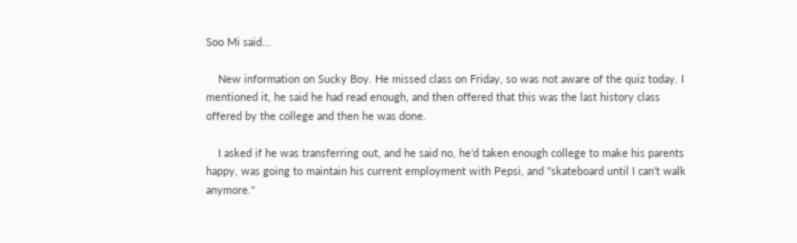Soo Mi said...

    New information on Sucky Boy. He missed class on Friday, so was not aware of the quiz today. I mentioned it, he said he had read enough, and then offered that this was the last history class offered by the college and then he was done.

    I asked if he was transferring out, and he said no, he'd taken enough college to make his parents happy, was going to maintain his current employment with Pepsi, and "skateboard until I can't walk anymore."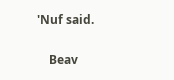'Nuf said.

    Beav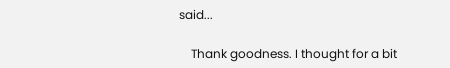said...

    Thank goodness. I thought for a bit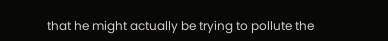that he might actually be trying to pollute the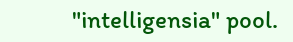"intelligensia" pool.